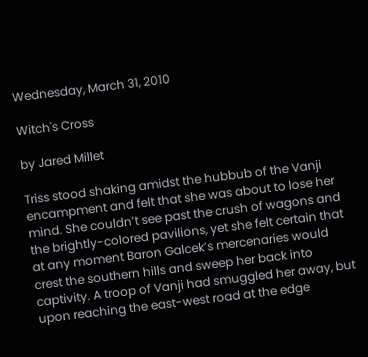Wednesday, March 31, 2010

Witch's Cross

by Jared Millet

Triss stood shaking amidst the hubbub of the Vanji encampment and felt that she was about to lose her mind. She couldn’t see past the crush of wagons and the brightly-colored pavilions, yet she felt certain that at any moment Baron Galcek’s mercenaries would crest the southern hills and sweep her back into captivity. A troop of Vanji had smuggled her away, but upon reaching the east-west road at the edge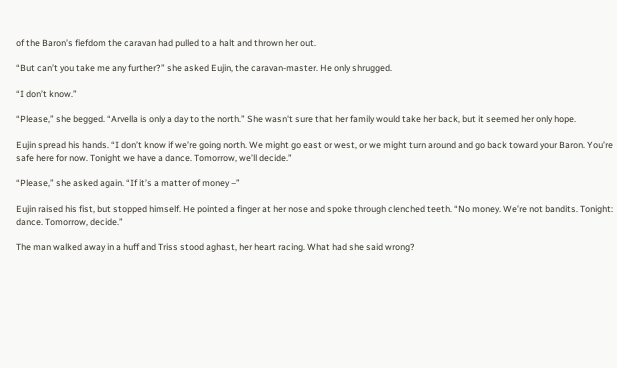of the Baron’s fiefdom the caravan had pulled to a halt and thrown her out.

“But can’t you take me any further?” she asked Eujin, the caravan-master. He only shrugged.

“I don’t know.”

“Please,” she begged. “Arvella is only a day to the north.” She wasn't sure that her family would take her back, but it seemed her only hope.

Eujin spread his hands. “I don’t know if we’re going north. We might go east or west, or we might turn around and go back toward your Baron. You’re safe here for now. Tonight we have a dance. Tomorrow, we’ll decide.”

“Please,” she asked again. “If it’s a matter of money –”

Eujin raised his fist, but stopped himself. He pointed a finger at her nose and spoke through clenched teeth. “No money. We’re not bandits. Tonight: dance. Tomorrow, decide.”

The man walked away in a huff and Triss stood aghast, her heart racing. What had she said wrong?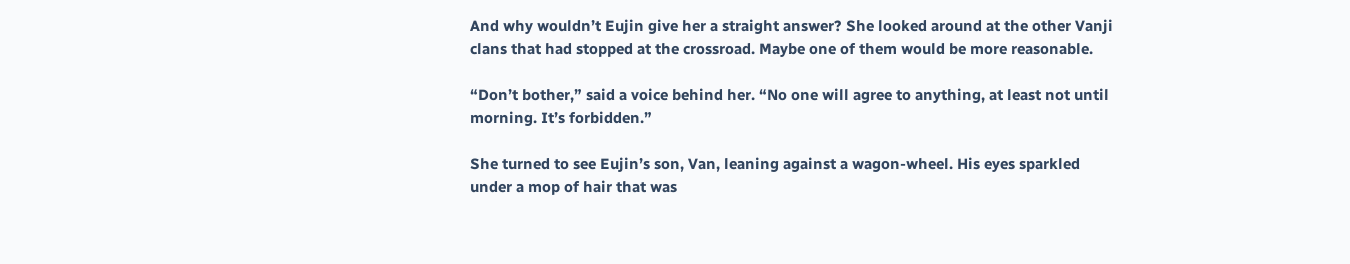And why wouldn’t Eujin give her a straight answer? She looked around at the other Vanji clans that had stopped at the crossroad. Maybe one of them would be more reasonable.

“Don’t bother,” said a voice behind her. “No one will agree to anything, at least not until morning. It’s forbidden.”

She turned to see Eujin’s son, Van, leaning against a wagon-wheel. His eyes sparkled under a mop of hair that was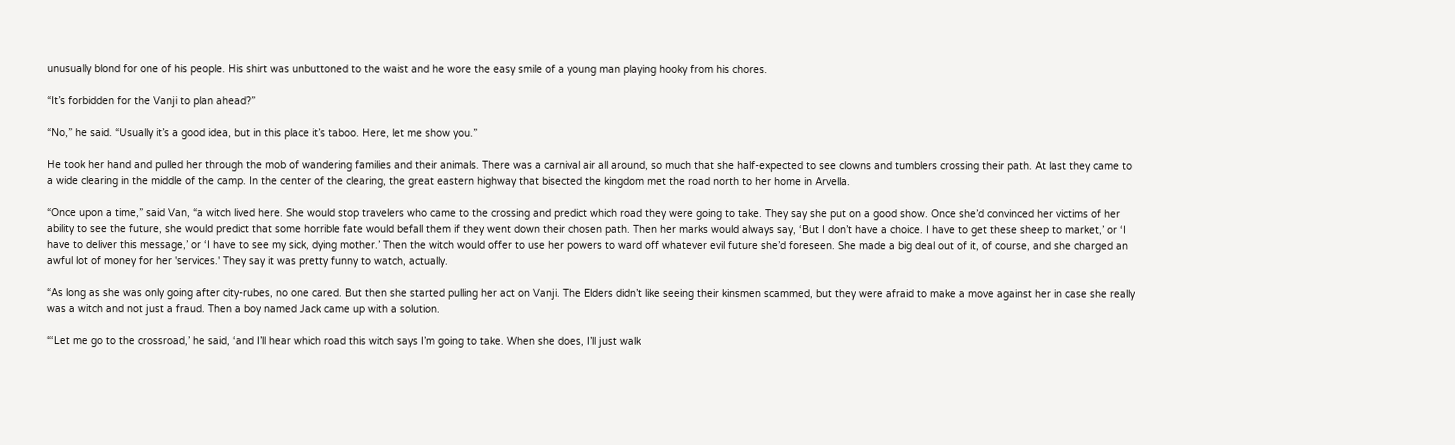unusually blond for one of his people. His shirt was unbuttoned to the waist and he wore the easy smile of a young man playing hooky from his chores.

“It’s forbidden for the Vanji to plan ahead?”

“No,” he said. “Usually it’s a good idea, but in this place it’s taboo. Here, let me show you.”

He took her hand and pulled her through the mob of wandering families and their animals. There was a carnival air all around, so much that she half-expected to see clowns and tumblers crossing their path. At last they came to a wide clearing in the middle of the camp. In the center of the clearing, the great eastern highway that bisected the kingdom met the road north to her home in Arvella.

“Once upon a time,” said Van, “a witch lived here. She would stop travelers who came to the crossing and predict which road they were going to take. They say she put on a good show. Once she’d convinced her victims of her ability to see the future, she would predict that some horrible fate would befall them if they went down their chosen path. Then her marks would always say, ‘But I don’t have a choice. I have to get these sheep to market,’ or ‘I have to deliver this message,’ or ‘I have to see my sick, dying mother.’ Then the witch would offer to use her powers to ward off whatever evil future she’d foreseen. She made a big deal out of it, of course, and she charged an awful lot of money for her 'services.' They say it was pretty funny to watch, actually.

“As long as she was only going after city-rubes, no one cared. But then she started pulling her act on Vanji. The Elders didn’t like seeing their kinsmen scammed, but they were afraid to make a move against her in case she really was a witch and not just a fraud. Then a boy named Jack came up with a solution.

“‘Let me go to the crossroad,’ he said, ‘and I’ll hear which road this witch says I’m going to take. When she does, I’ll just walk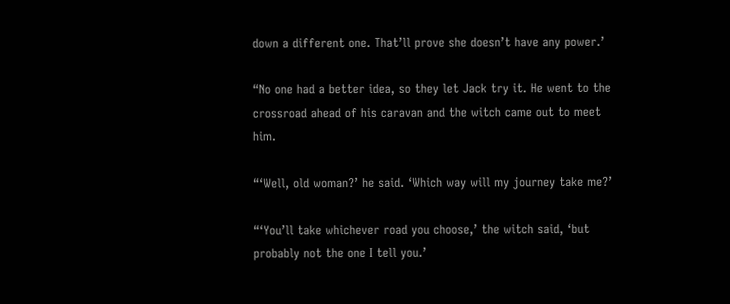down a different one. That’ll prove she doesn’t have any power.’

“No one had a better idea, so they let Jack try it. He went to the crossroad ahead of his caravan and the witch came out to meet him.

“‘Well, old woman?’ he said. ‘Which way will my journey take me?’

“‘You’ll take whichever road you choose,’ the witch said, ‘but probably not the one I tell you.’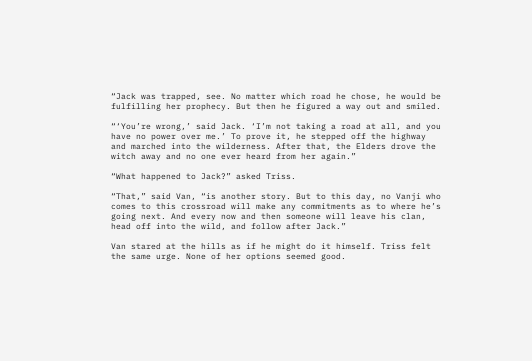“Jack was trapped, see. No matter which road he chose, he would be fulfilling her prophecy. But then he figured a way out and smiled.

“‘You’re wrong,’ said Jack. ‘I’m not taking a road at all, and you have no power over me.’ To prove it, he stepped off the highway and marched into the wilderness. After that, the Elders drove the witch away and no one ever heard from her again.”

“What happened to Jack?” asked Triss.

“That,” said Van, “is another story. But to this day, no Vanji who comes to this crossroad will make any commitments as to where he’s going next. And every now and then someone will leave his clan, head off into the wild, and follow after Jack.”

Van stared at the hills as if he might do it himself. Triss felt the same urge. None of her options seemed good.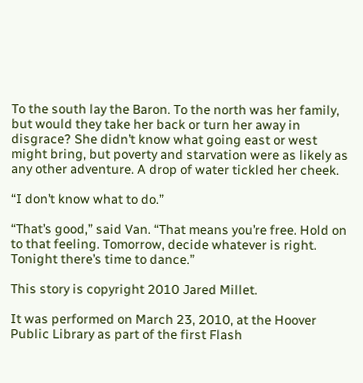To the south lay the Baron. To the north was her family, but would they take her back or turn her away in disgrace? She didn’t know what going east or west might bring, but poverty and starvation were as likely as any other adventure. A drop of water tickled her cheek.

“I don’t know what to do.”

“That’s good,” said Van. “That means you’re free. Hold on to that feeling. Tomorrow, decide whatever is right. Tonight there’s time to dance.”

This story is copyright 2010 Jared Millet.

It was performed on March 23, 2010, at the Hoover Public Library as part of the first Flash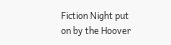Fiction Night put on by the Hoover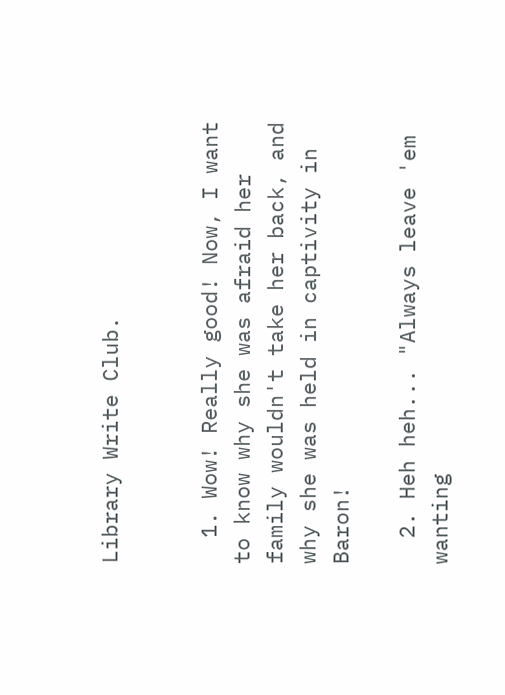Library Write Club.


  1. Wow! Really good! Now, I want to know why she was afraid her family wouldn't take her back, and why she was held in captivity in Baron!

  2. Heh heh... "Always leave 'em wanting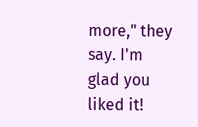more," they say. I'm glad you liked it!